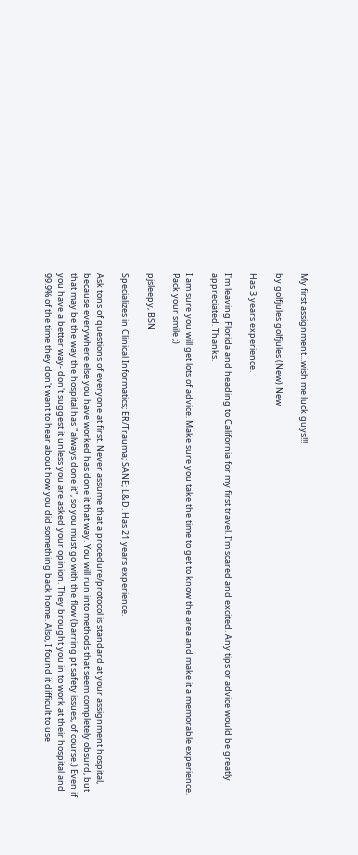My first assignment...wish me luck guys!!!

by golfjules golfjules (New) New

Has 3 years experience.

I'm leaving Florida and heading to California for my first travel. I'm scared and excited. Any tips or advice would be greatly appreciated. Thanks.

I am sure you will get lots of advice. Make sure you take the time to get to know the area and make it a memorable experience. Pack your smile ;)

pjsleepy, BSN

Specializes in Clinical Informatics; ER/Trauma; SANE; L&D. Has 21 years experience.

Ask tons of questions of everyone at first. Never assume that a procedure/protocol is standard at your assignment hospital, because everywhere else you have worked has done it that way. You will run into methods that seem completely obsurd, but that may be the way the hospital has "always done it", so you must go with the flow (barring pt safety issues, of course.) Even if you have a better way- don't suggest it unless you are asked your opinion. They brought you in to work at their hospital and 99.9% of the time they don't want to hear about how you did something back home. Also, I found it difficult to use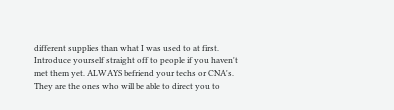different supplies than what I was used to at first. Introduce yourself straight off to people if you haven't met them yet. ALWAYS befriend your techs or CNA's. They are the ones who will be able to direct you to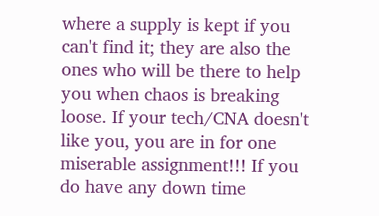where a supply is kept if you can't find it; they are also the ones who will be there to help you when chaos is breaking loose. If your tech/CNA doesn't like you, you are in for one miserable assignment!!! If you do have any down time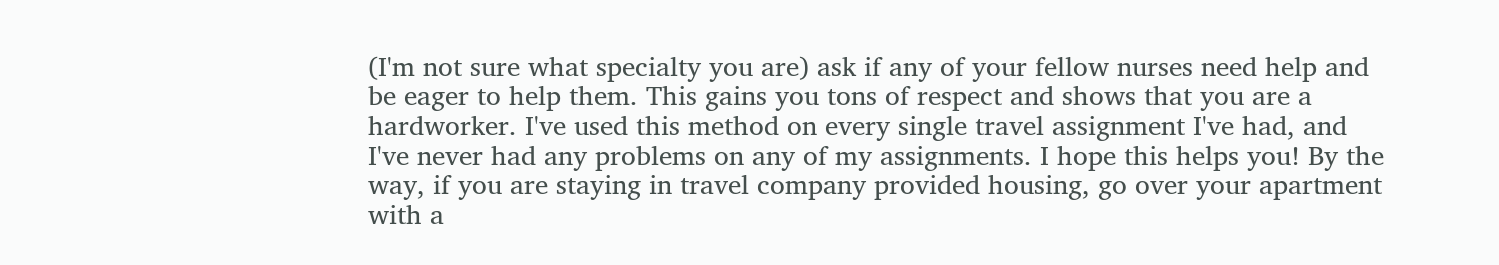(I'm not sure what specialty you are) ask if any of your fellow nurses need help and be eager to help them. This gains you tons of respect and shows that you are a hardworker. I've used this method on every single travel assignment I've had, and I've never had any problems on any of my assignments. I hope this helps you! By the way, if you are staying in travel company provided housing, go over your apartment with a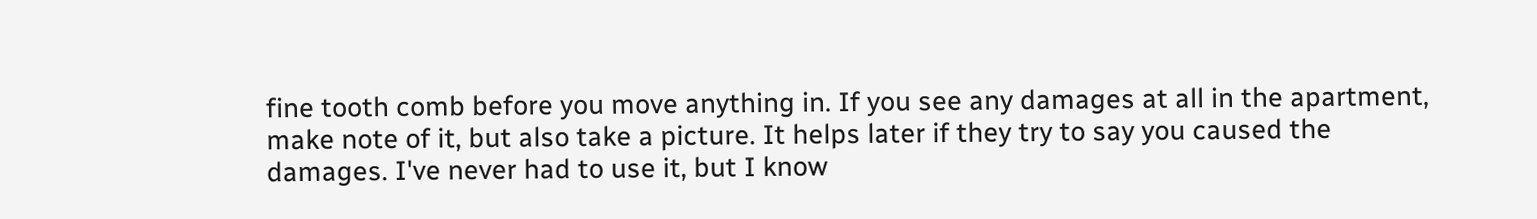fine tooth comb before you move anything in. If you see any damages at all in the apartment, make note of it, but also take a picture. It helps later if they try to say you caused the damages. I've never had to use it, but I know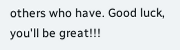others who have. Good luck, you'll be great!!!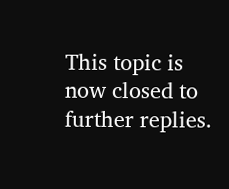This topic is now closed to further replies.